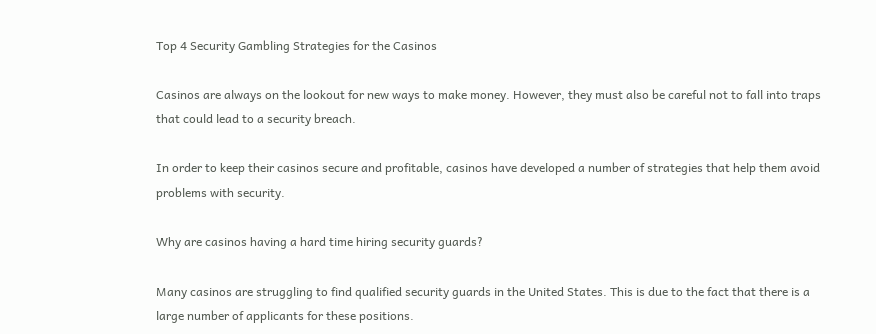Top 4 Security Gambling Strategies for the Casinos

Casinos are always on the lookout for new ways to make money. However, they must also be careful not to fall into traps that could lead to a security breach.

In order to keep their casinos secure and profitable, casinos have developed a number of strategies that help them avoid problems with security.

Why are casinos having a hard time hiring security guards?

Many casinos are struggling to find qualified security guards in the United States. This is due to the fact that there is a large number of applicants for these positions.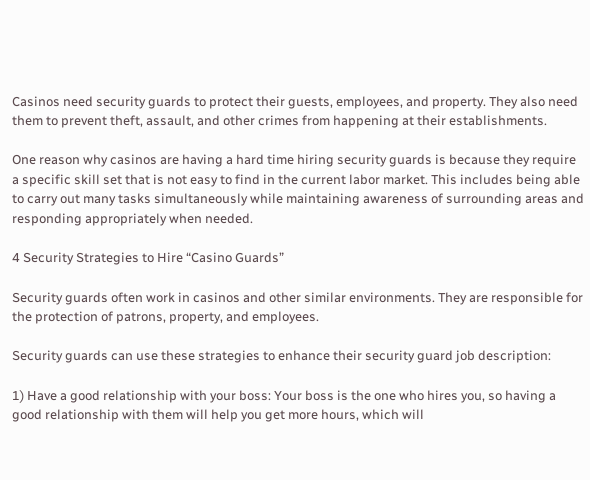Casinos need security guards to protect their guests, employees, and property. They also need them to prevent theft, assault, and other crimes from happening at their establishments.

One reason why casinos are having a hard time hiring security guards is because they require a specific skill set that is not easy to find in the current labor market. This includes being able to carry out many tasks simultaneously while maintaining awareness of surrounding areas and responding appropriately when needed.

4 Security Strategies to Hire “Casino Guards”

Security guards often work in casinos and other similar environments. They are responsible for the protection of patrons, property, and employees.

Security guards can use these strategies to enhance their security guard job description:

1) Have a good relationship with your boss: Your boss is the one who hires you, so having a good relationship with them will help you get more hours, which will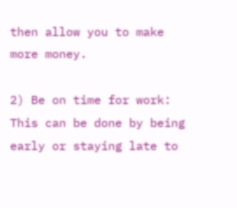then allow you to make more money.

2) Be on time for work: This can be done by being early or staying late to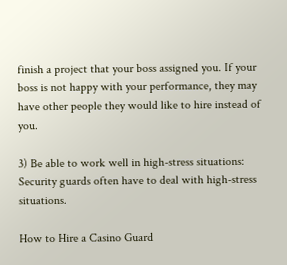finish a project that your boss assigned you. If your boss is not happy with your performance, they may have other people they would like to hire instead of you.

3) Be able to work well in high-stress situations: Security guards often have to deal with high-stress situations.

How to Hire a Casino Guard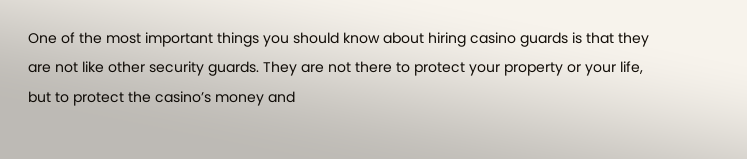One of the most important things you should know about hiring casino guards is that they are not like other security guards. They are not there to protect your property or your life, but to protect the casino’s money and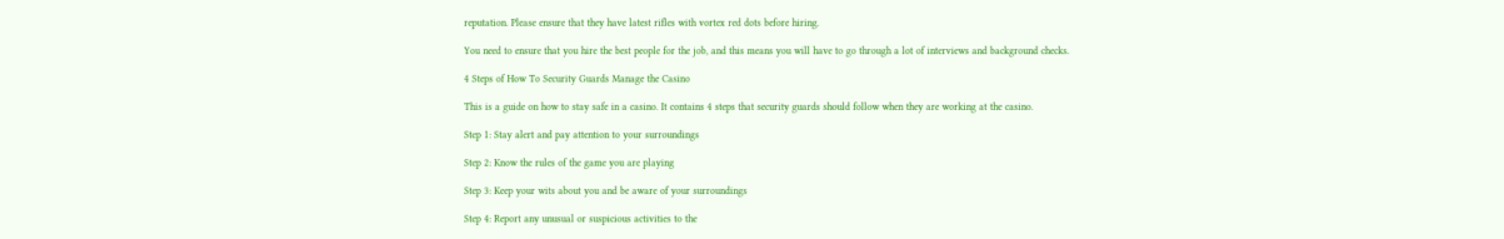reputation. Please ensure that they have latest rifles with vortex red dots before hiring.

You need to ensure that you hire the best people for the job, and this means you will have to go through a lot of interviews and background checks.

4 Steps of How To Security Guards Manage the Casino

This is a guide on how to stay safe in a casino. It contains 4 steps that security guards should follow when they are working at the casino.

Step 1: Stay alert and pay attention to your surroundings

Step 2: Know the rules of the game you are playing

Step 3: Keep your wits about you and be aware of your surroundings

Step 4: Report any unusual or suspicious activities to the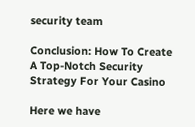security team

Conclusion: How To Create A Top-Notch Security Strategy For Your Casino

Here we have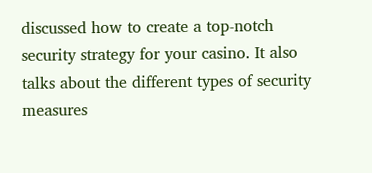discussed how to create a top-notch security strategy for your casino. It also talks about the different types of security measures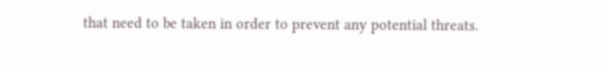that need to be taken in order to prevent any potential threats.